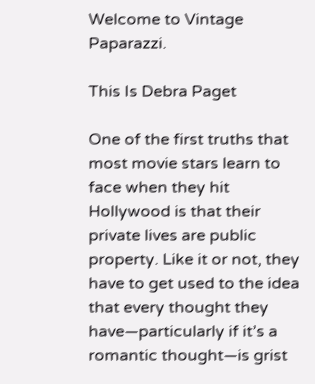Welcome to Vintage Paparazzi.

This Is Debra Paget

One of the first truths that most movie stars learn to face when they hit Hollywood is that their private lives are public property. Like it or not, they have to get used to the idea that every thought they have—particularly if it’s a romantic thought—is grist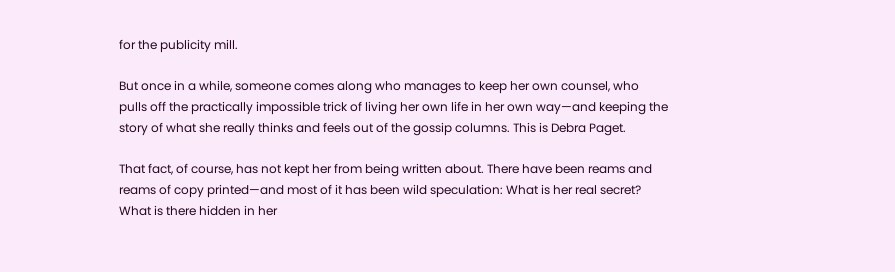for the publicity mill.

But once in a while, someone comes along who manages to keep her own counsel, who pulls off the practically impossible trick of living her own life in her own way—and keeping the story of what she really thinks and feels out of the gossip columns. This is Debra Paget.

That fact, of course, has not kept her from being written about. There have been reams and reams of copy printed—and most of it has been wild speculation: What is her real secret? What is there hidden in her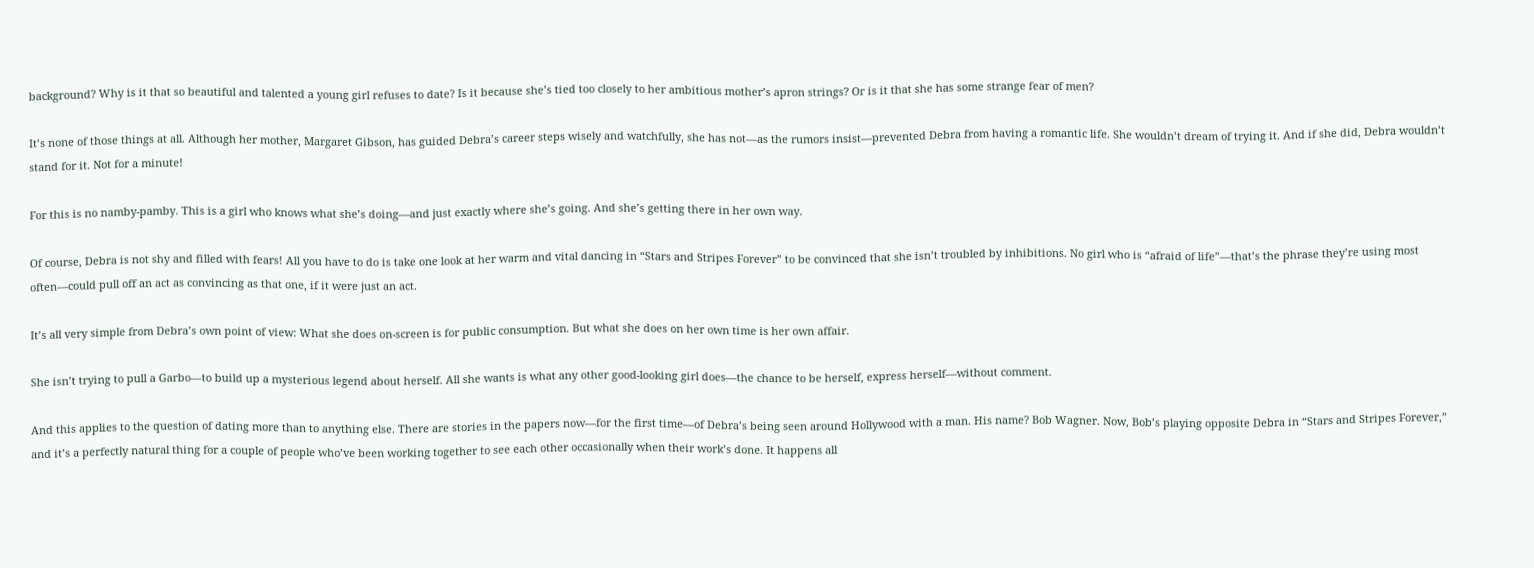background? Why is it that so beautiful and talented a young girl refuses to date? Is it because she’s tied too closely to her ambitious mother’s apron strings? Or is it that she has some strange fear of men?

It’s none of those things at all. Although her mother, Margaret Gibson, has guided Debra’s career steps wisely and watchfully, she has not—as the rumors insist—prevented Debra from having a romantic life. She wouldn’t dream of trying it. And if she did, Debra wouldn’t stand for it. Not for a minute!

For this is no namby-pamby. This is a girl who knows what she’s doing—and just exactly where she’s going. And she’s getting there in her own way.

Of course, Debra is not shy and filled with fears! All you have to do is take one look at her warm and vital dancing in “Stars and Stripes Forever” to be convinced that she isn’t troubled by inhibitions. No girl who is “afraid of life”—that’s the phrase they’re using most often—could pull off an act as convincing as that one, if it were just an act.

It’s all very simple from Debra’s own point of view: What she does on-screen is for public consumption. But what she does on her own time is her own affair.

She isn’t trying to pull a Garbo—to build up a mysterious legend about herself. All she wants is what any other good-looking girl does—the chance to be herself, express herself—without comment.

And this applies to the question of dating more than to anything else. There are stories in the papers now—for the first time—of Debra’s being seen around Hollywood with a man. His name? Bob Wagner. Now, Bob’s playing opposite Debra in “Stars and Stripes Forever,” and it’s a perfectly natural thing for a couple of people who’ve been working together to see each other occasionally when their work’s done. It happens all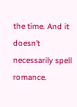the time. And it doesn’t necessarily spell romance.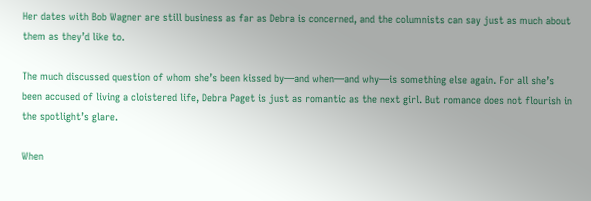Her dates with Bob Wagner are still business as far as Debra is concerned, and the columnists can say just as much about them as they’d like to.

The much discussed question of whom she’s been kissed by—and when—and why—is something else again. For all she’s been accused of living a cloistered life, Debra Paget is just as romantic as the next girl. But romance does not flourish in the spotlight’s glare.

When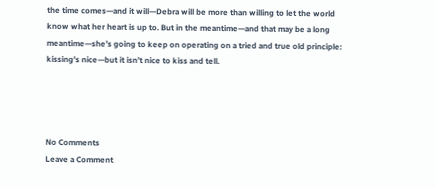the time comes—and it will—Debra will be more than willing to let the world know what her heart is up to. But in the meantime—and that may be a long meantime—she’s going to keep on operating on a tried and true old principle: kissing’s nice—but it isn’t nice to kiss and tell.




No Comments
Leave a Comment